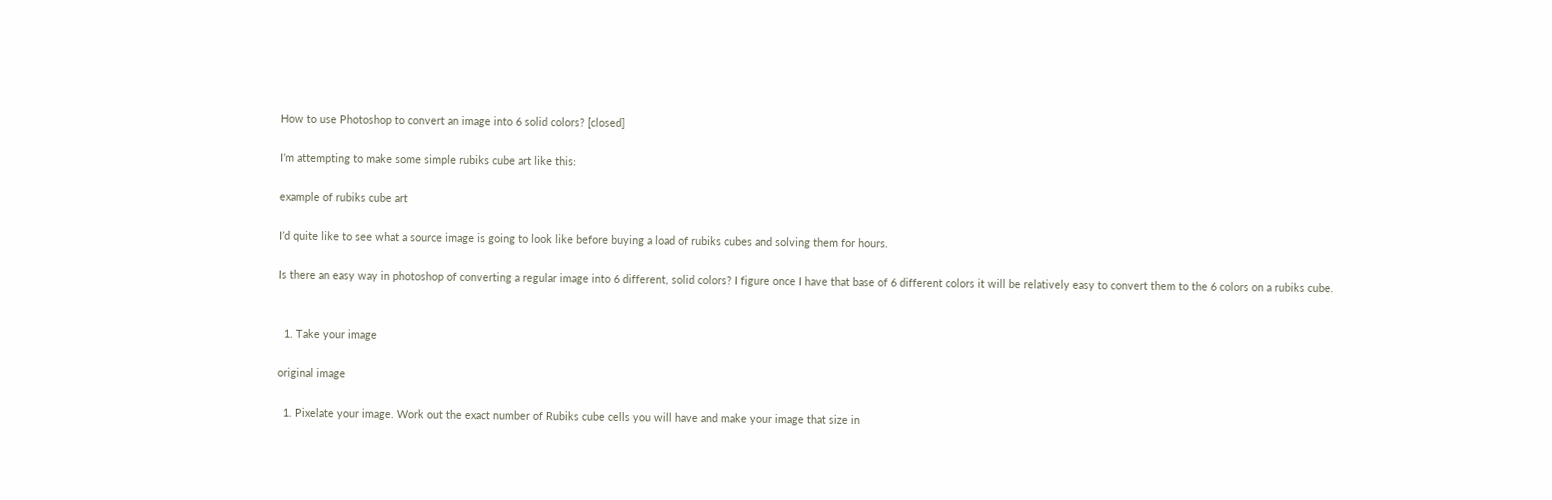How to use Photoshop to convert an image into 6 solid colors? [closed]

I’m attempting to make some simple rubiks cube art like this:

example of rubiks cube art

I’d quite like to see what a source image is going to look like before buying a load of rubiks cubes and solving them for hours.

Is there an easy way in photoshop of converting a regular image into 6 different, solid colors? I figure once I have that base of 6 different colors it will be relatively easy to convert them to the 6 colors on a rubiks cube.


  1. Take your image

original image

  1. Pixelate your image. Work out the exact number of Rubiks cube cells you will have and make your image that size in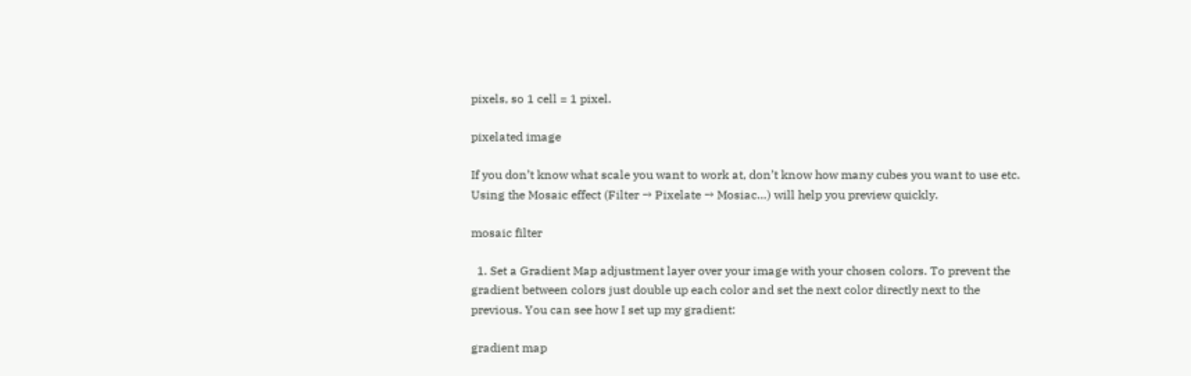pixels, so 1 cell = 1 pixel.

pixelated image

If you don’t know what scale you want to work at, don’t know how many cubes you want to use etc. Using the Mosaic effect (Filter → Pixelate → Mosiac…) will help you preview quickly.

mosaic filter

  1. Set a Gradient Map adjustment layer over your image with your chosen colors. To prevent the gradient between colors just double up each color and set the next color directly next to the previous. You can see how I set up my gradient:

gradient map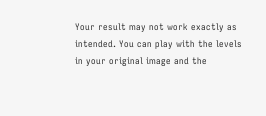Your result may not work exactly as intended. You can play with the levels in your original image and the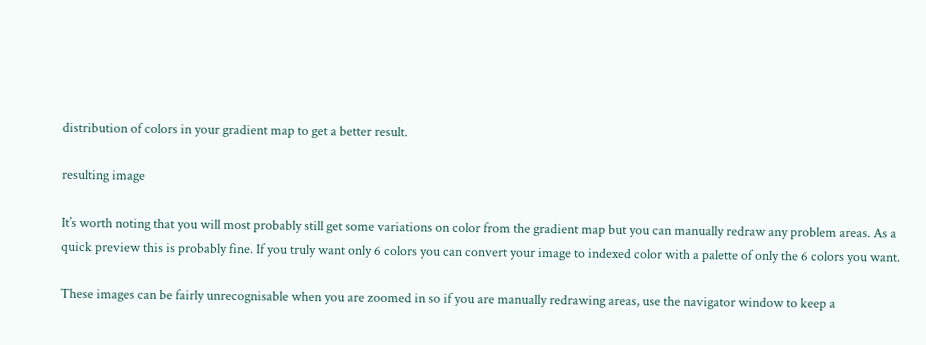distribution of colors in your gradient map to get a better result.

resulting image

It’s worth noting that you will most probably still get some variations on color from the gradient map but you can manually redraw any problem areas. As a quick preview this is probably fine. If you truly want only 6 colors you can convert your image to indexed color with a palette of only the 6 colors you want.

These images can be fairly unrecognisable when you are zoomed in so if you are manually redrawing areas, use the navigator window to keep a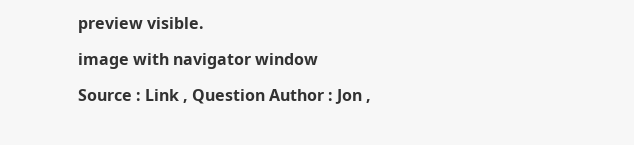preview visible.

image with navigator window

Source : Link , Question Author : Jon ,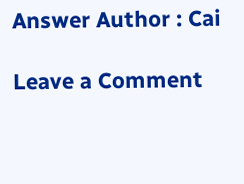Answer Author : Cai

Leave a Comment